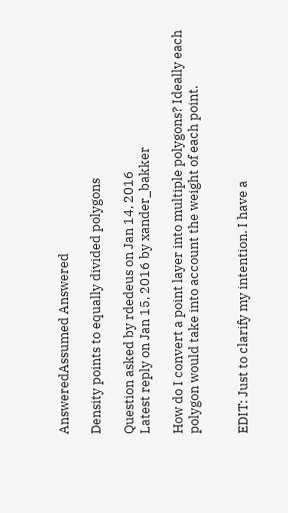AnsweredAssumed Answered

Density points to equally divided polygons

Question asked by rdedeus on Jan 14, 2016
Latest reply on Jan 15, 2016 by xander_bakker

How do I convert a point layer into multiple polygons? Ideally each polygon would take into account the weight of each point.


EDIT: Just to clarify my intention. I have a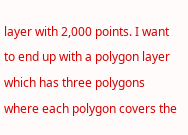layer with 2,000 points. I want to end up with a polygon layer which has three polygons where each polygon covers the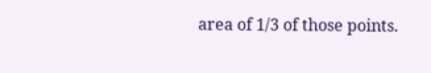area of 1/3 of those points.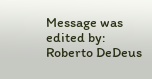Message was edited by: Roberto DeDeus